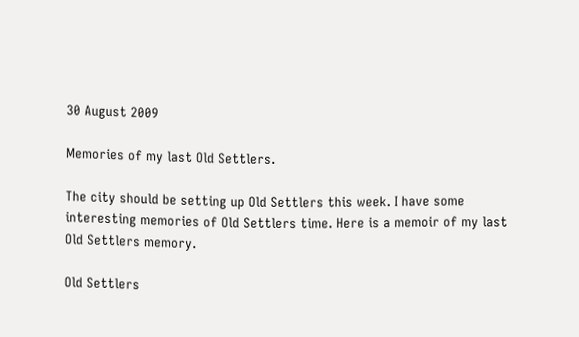30 August 2009

Memories of my last Old Settlers.

The city should be setting up Old Settlers this week. I have some interesting memories of Old Settlers time. Here is a memoir of my last Old Settlers memory.

Old Settlers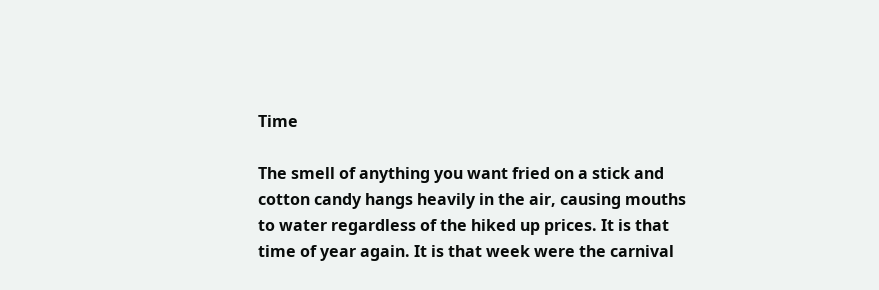Time

The smell of anything you want fried on a stick and cotton candy hangs heavily in the air, causing mouths to water regardless of the hiked up prices. It is that time of year again. It is that week were the carnival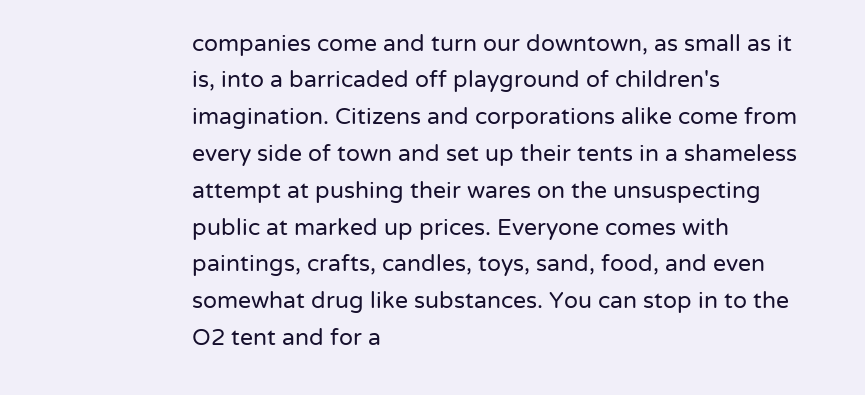companies come and turn our downtown, as small as it is, into a barricaded off playground of children's imagination. Citizens and corporations alike come from every side of town and set up their tents in a shameless attempt at pushing their wares on the unsuspecting public at marked up prices. Everyone comes with paintings, crafts, candles, toys, sand, food, and even somewhat drug like substances. You can stop in to the O2 tent and for a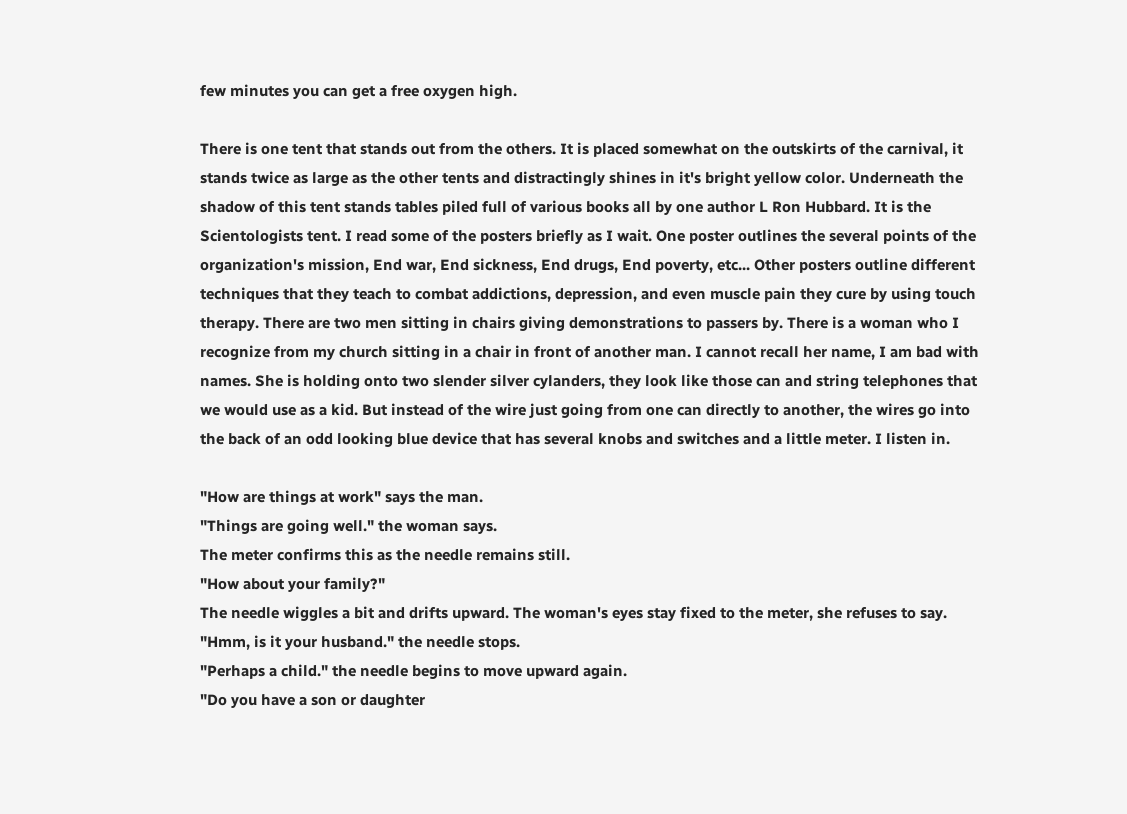few minutes you can get a free oxygen high.

There is one tent that stands out from the others. It is placed somewhat on the outskirts of the carnival, it stands twice as large as the other tents and distractingly shines in it's bright yellow color. Underneath the shadow of this tent stands tables piled full of various books all by one author L Ron Hubbard. It is the Scientologists tent. I read some of the posters briefly as I wait. One poster outlines the several points of the organization's mission, End war, End sickness, End drugs, End poverty, etc... Other posters outline different techniques that they teach to combat addictions, depression, and even muscle pain they cure by using touch therapy. There are two men sitting in chairs giving demonstrations to passers by. There is a woman who I recognize from my church sitting in a chair in front of another man. I cannot recall her name, I am bad with names. She is holding onto two slender silver cylanders, they look like those can and string telephones that we would use as a kid. But instead of the wire just going from one can directly to another, the wires go into the back of an odd looking blue device that has several knobs and switches and a little meter. I listen in.

"How are things at work" says the man.
"Things are going well." the woman says.
The meter confirms this as the needle remains still.
"How about your family?"
The needle wiggles a bit and drifts upward. The woman's eyes stay fixed to the meter, she refuses to say.
"Hmm, is it your husband." the needle stops.
"Perhaps a child." the needle begins to move upward again.
"Do you have a son or daughter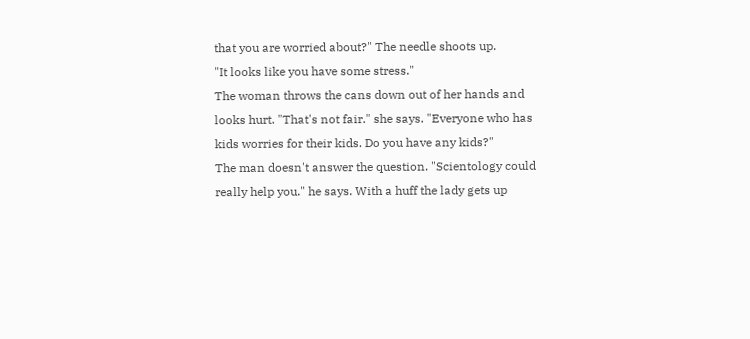that you are worried about?" The needle shoots up.
"It looks like you have some stress."
The woman throws the cans down out of her hands and looks hurt. "That's not fair." she says. "Everyone who has kids worries for their kids. Do you have any kids?"
The man doesn't answer the question. "Scientology could really help you." he says. With a huff the lady gets up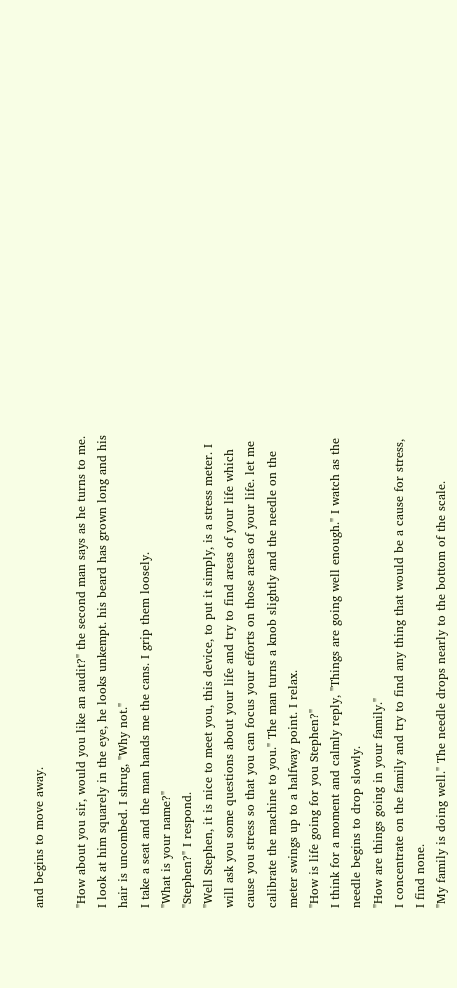and begins to move away.

"How about you sir, would you like an audit?" the second man says as he turns to me.
I look at him squarely in the eye, he looks unkempt. his beard has grown long and his hair is uncombed. I shrug, "Why not."
I take a seat and the man hands me the cans. I grip them loosely.
"What is your name?"
"Stephen?" I respond.
"Well Stephen, it is nice to meet you, this device, to put it simply, is a stress meter. I will ask you some questions about your life and try to find areas of your life which cause you stress so that you can focus your efforts on those areas of your life. let me calibrate the machine to you." The man turns a knob slightly and the needle on the meter swings up to a halfway point. I relax.
"How is life going for you Stephen?"
I think for a moment and calmly reply, "Things are going well enough." I watch as the needle begins to drop slowly.
"How are things going in your family."
I concentrate on the family and try to find any thing that would be a cause for stress, I find none.
"My family is doing well." The needle drops nearly to the bottom of the scale.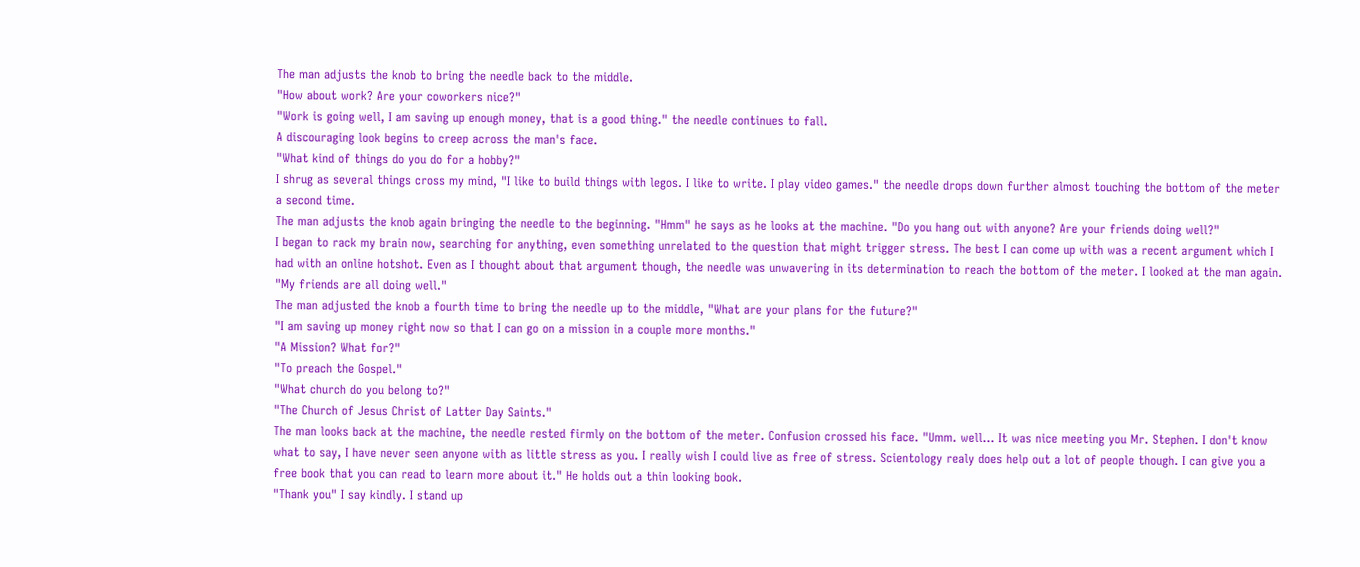The man adjusts the knob to bring the needle back to the middle.
"How about work? Are your coworkers nice?"
"Work is going well, I am saving up enough money, that is a good thing." the needle continues to fall.
A discouraging look begins to creep across the man's face.
"What kind of things do you do for a hobby?"
I shrug as several things cross my mind, "I like to build things with legos. I like to write. I play video games." the needle drops down further almost touching the bottom of the meter a second time.
The man adjusts the knob again bringing the needle to the beginning. "Hmm" he says as he looks at the machine. "Do you hang out with anyone? Are your friends doing well?"
I began to rack my brain now, searching for anything, even something unrelated to the question that might trigger stress. The best I can come up with was a recent argument which I had with an online hotshot. Even as I thought about that argument though, the needle was unwavering in its determination to reach the bottom of the meter. I looked at the man again. "My friends are all doing well."
The man adjusted the knob a fourth time to bring the needle up to the middle, "What are your plans for the future?"
"I am saving up money right now so that I can go on a mission in a couple more months."
"A Mission? What for?"
"To preach the Gospel."
"What church do you belong to?"
"The Church of Jesus Christ of Latter Day Saints."
The man looks back at the machine, the needle rested firmly on the bottom of the meter. Confusion crossed his face. "Umm. well... It was nice meeting you Mr. Stephen. I don't know what to say, I have never seen anyone with as little stress as you. I really wish I could live as free of stress. Scientology realy does help out a lot of people though. I can give you a free book that you can read to learn more about it." He holds out a thin looking book.
"Thank you" I say kindly. I stand up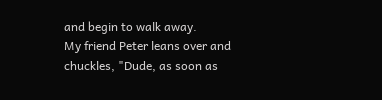and begin to walk away.
My friend Peter leans over and chuckles, "Dude, as soon as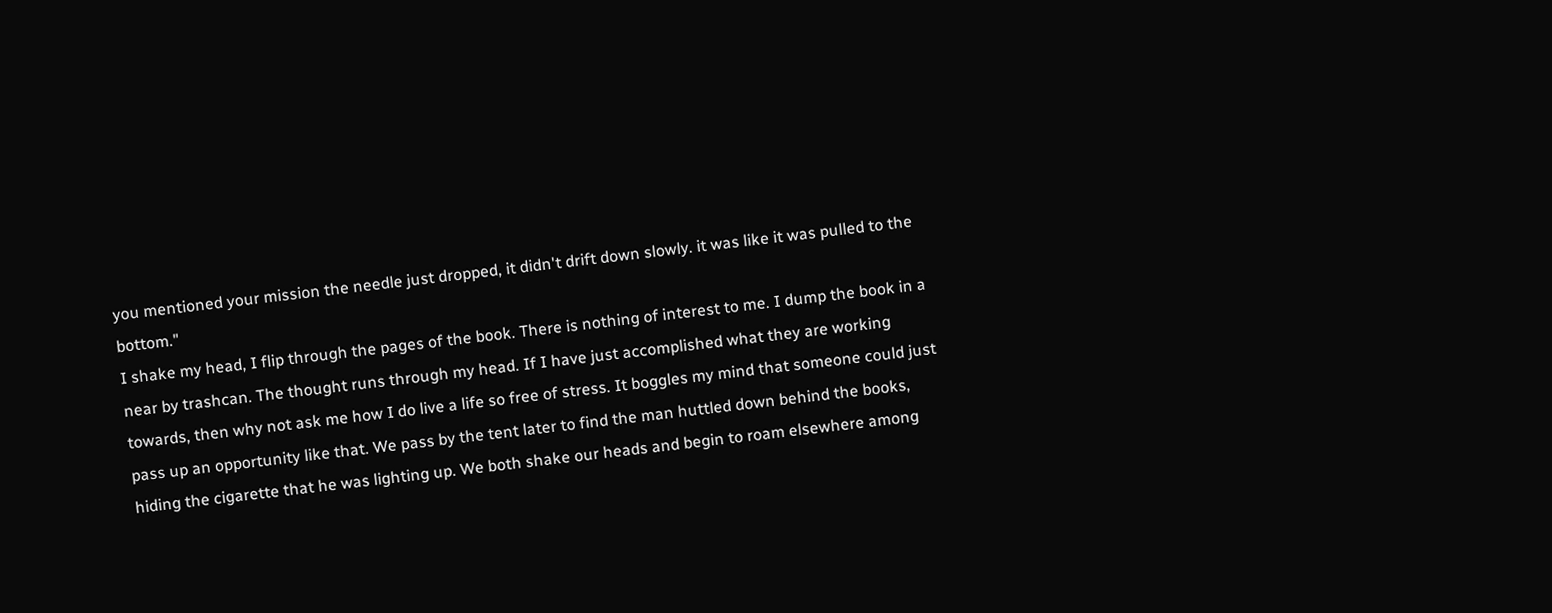you mentioned your mission the needle just dropped, it didn't drift down slowly. it was like it was pulled to the bottom."
I shake my head, I flip through the pages of the book. There is nothing of interest to me. I dump the book in a near by trashcan. The thought runs through my head. If I have just accomplished what they are working towards, then why not ask me how I do live a life so free of stress. It boggles my mind that someone could just pass up an opportunity like that. We pass by the tent later to find the man huttled down behind the books, hiding the cigarette that he was lighting up. We both shake our heads and begin to roam elsewhere among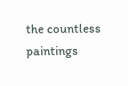the countless paintings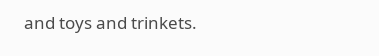and toys and trinkets.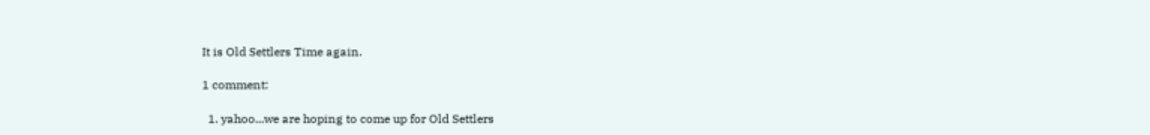It is Old Settlers Time again.

1 comment:

  1. yahoo...we are hoping to come up for Old Settlers